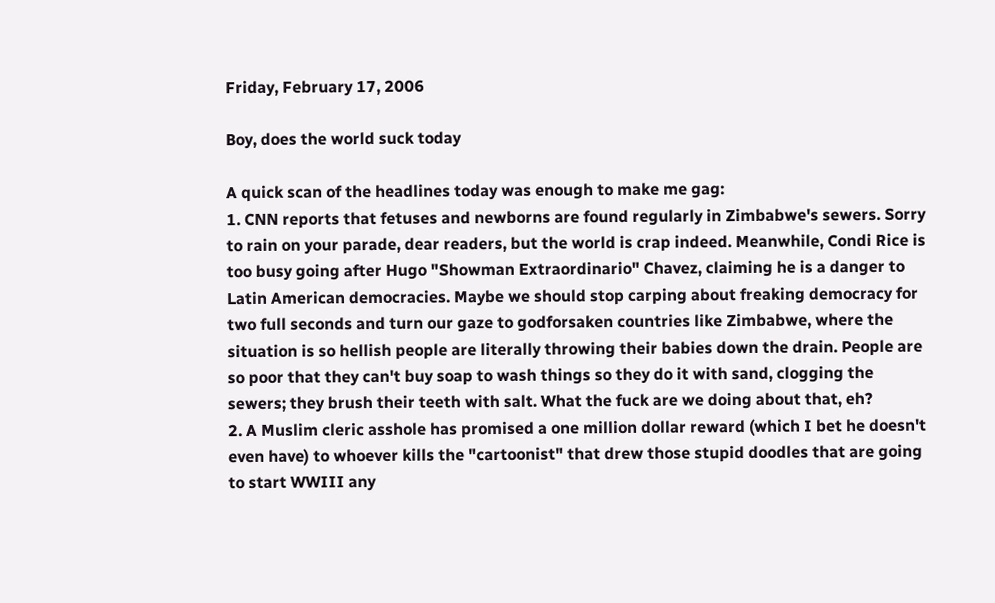Friday, February 17, 2006

Boy, does the world suck today

A quick scan of the headlines today was enough to make me gag:
1. CNN reports that fetuses and newborns are found regularly in Zimbabwe's sewers. Sorry to rain on your parade, dear readers, but the world is crap indeed. Meanwhile, Condi Rice is too busy going after Hugo "Showman Extraordinario" Chavez, claiming he is a danger to Latin American democracies. Maybe we should stop carping about freaking democracy for two full seconds and turn our gaze to godforsaken countries like Zimbabwe, where the situation is so hellish people are literally throwing their babies down the drain. People are so poor that they can't buy soap to wash things so they do it with sand, clogging the sewers; they brush their teeth with salt. What the fuck are we doing about that, eh?
2. A Muslim cleric asshole has promised a one million dollar reward (which I bet he doesn't even have) to whoever kills the "cartoonist" that drew those stupid doodles that are going to start WWIII any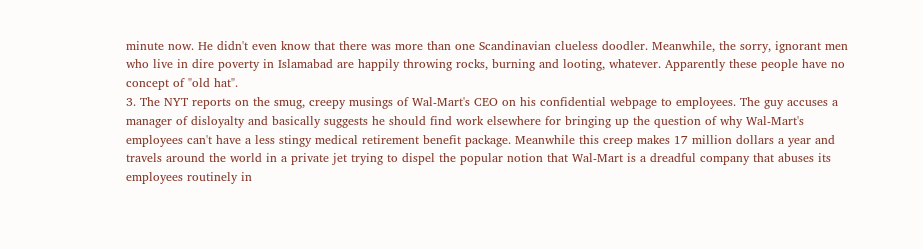minute now. He didn't even know that there was more than one Scandinavian clueless doodler. Meanwhile, the sorry, ignorant men who live in dire poverty in Islamabad are happily throwing rocks, burning and looting, whatever. Apparently these people have no concept of "old hat".
3. The NYT reports on the smug, creepy musings of Wal-Mart's CEO on his confidential webpage to employees. The guy accuses a manager of disloyalty and basically suggests he should find work elsewhere for bringing up the question of why Wal-Mart's employees can't have a less stingy medical retirement benefit package. Meanwhile this creep makes 17 million dollars a year and travels around the world in a private jet trying to dispel the popular notion that Wal-Mart is a dreadful company that abuses its employees routinely in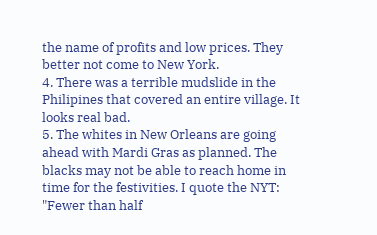the name of profits and low prices. They better not come to New York.
4. There was a terrible mudslide in the Philipines that covered an entire village. It looks real bad.
5. The whites in New Orleans are going ahead with Mardi Gras as planned. The blacks may not be able to reach home in time for the festivities. I quote the NYT:
"Fewer than half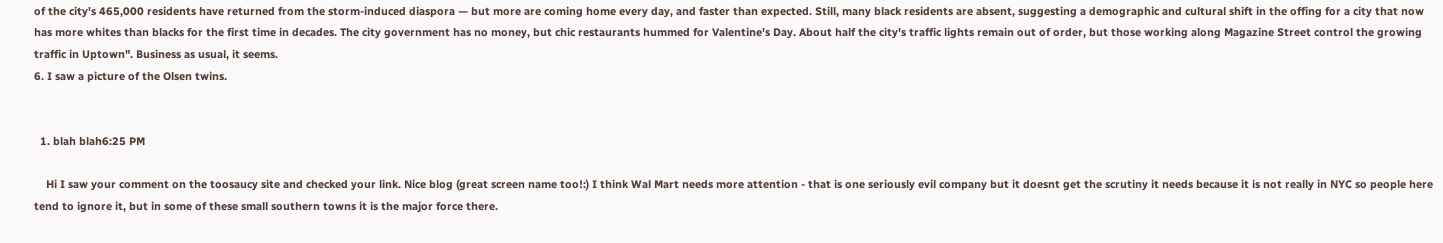of the city's 465,000 residents have returned from the storm-induced diaspora — but more are coming home every day, and faster than expected. Still, many black residents are absent, suggesting a demographic and cultural shift in the offing for a city that now has more whites than blacks for the first time in decades. The city government has no money, but chic restaurants hummed for Valentine's Day. About half the city's traffic lights remain out of order, but those working along Magazine Street control the growing traffic in Uptown". Business as usual, it seems.
6. I saw a picture of the Olsen twins.


  1. blah blah6:25 PM

    Hi I saw your comment on the toosaucy site and checked your link. Nice blog (great screen name too!:) I think Wal Mart needs more attention - that is one seriously evil company but it doesnt get the scrutiny it needs because it is not really in NYC so people here tend to ignore it, but in some of these small southern towns it is the major force there.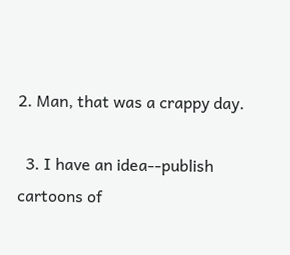2. Man, that was a crappy day.

  3. I have an idea--publish cartoons of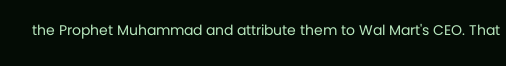the Prophet Muhammad and attribute them to Wal Mart's CEO. That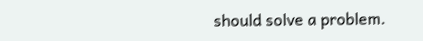should solve a problem.